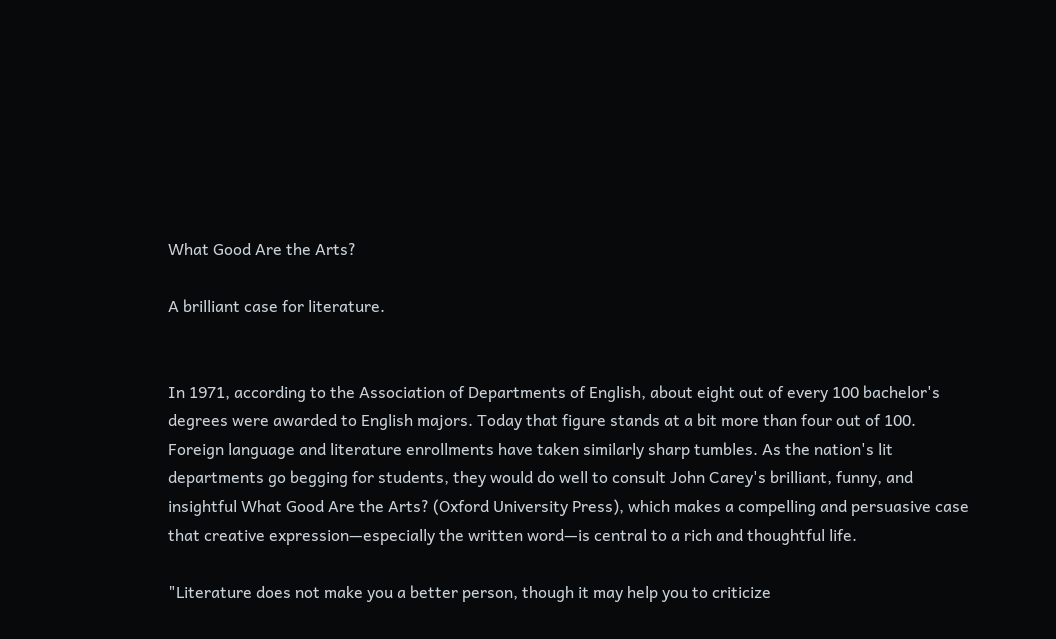What Good Are the Arts?

A brilliant case for literature.


In 1971, according to the Association of Departments of English, about eight out of every 100 bachelor's degrees were awarded to English majors. Today that figure stands at a bit more than four out of 100. Foreign language and literature enrollments have taken similarly sharp tumbles. As the nation's lit departments go begging for students, they would do well to consult John Carey's brilliant, funny, and insightful What Good Are the Arts? (Oxford University Press), which makes a compelling and persuasive case that creative expression—especially the written word—is central to a rich and thoughtful life.

"Literature does not make you a better person, though it may help you to criticize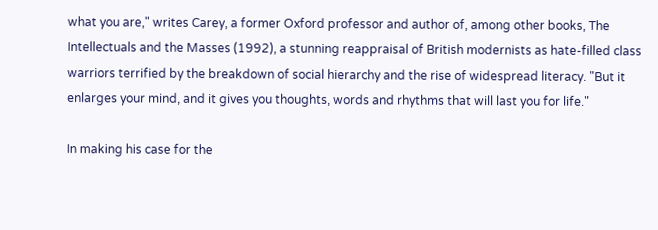what you are," writes Carey, a former Oxford professor and author of, among other books, The Intellectuals and the Masses (1992), a stunning reappraisal of British modernists as hate-filled class warriors terrified by the breakdown of social hierarchy and the rise of widespread literacy. "But it enlarges your mind, and it gives you thoughts, words and rhythms that will last you for life."

In making his case for the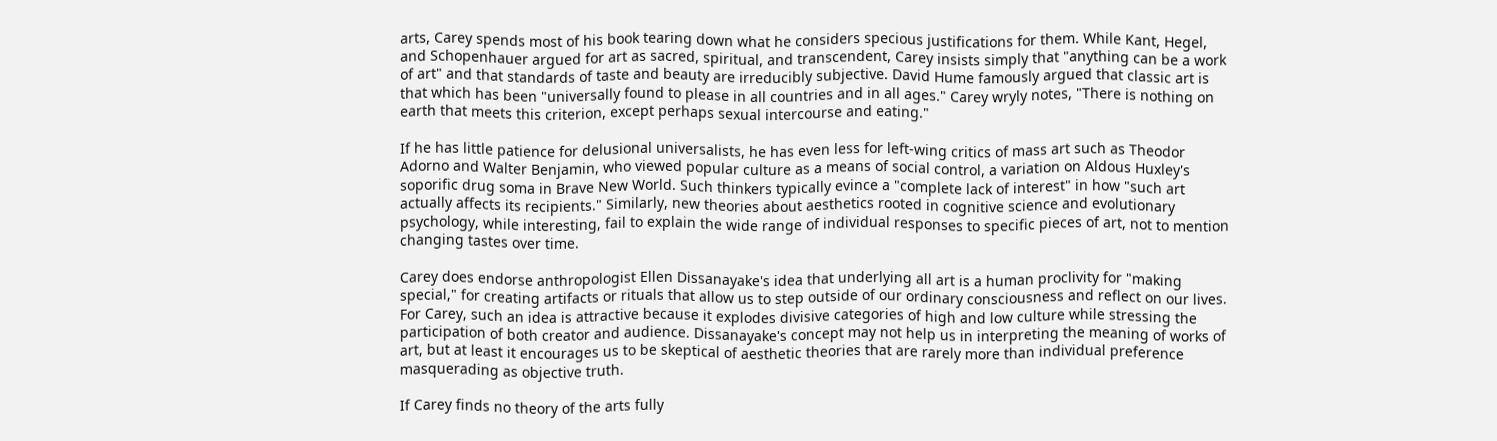arts, Carey spends most of his book tearing down what he considers specious justifications for them. While Kant, Hegel, and Schopenhauer argued for art as sacred, spiritual, and transcendent, Carey insists simply that "anything can be a work of art" and that standards of taste and beauty are irreducibly subjective. David Hume famously argued that classic art is that which has been "universally found to please in all countries and in all ages." Carey wryly notes, "There is nothing on earth that meets this criterion, except perhaps sexual intercourse and eating."

If he has little patience for delusional universalists, he has even less for left-wing critics of mass art such as Theodor Adorno and Walter Benjamin, who viewed popular culture as a means of social control, a variation on Aldous Huxley's soporific drug soma in Brave New World. Such thinkers typically evince a "complete lack of interest" in how "such art actually affects its recipients." Similarly, new theories about aesthetics rooted in cognitive science and evolutionary psychology, while interesting, fail to explain the wide range of individual responses to specific pieces of art, not to mention changing tastes over time.

Carey does endorse anthropologist Ellen Dissanayake's idea that underlying all art is a human proclivity for "making special," for creating artifacts or rituals that allow us to step outside of our ordinary consciousness and reflect on our lives. For Carey, such an idea is attractive because it explodes divisive categories of high and low culture while stressing the participation of both creator and audience. Dissanayake's concept may not help us in interpreting the meaning of works of art, but at least it encourages us to be skeptical of aesthetic theories that are rarely more than individual preference masquerading as objective truth.

If Carey finds no theory of the arts fully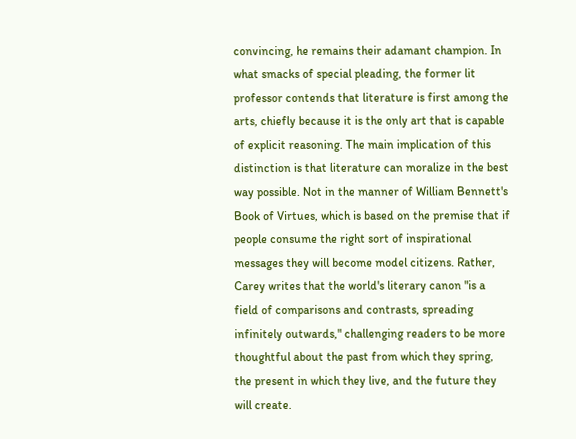convincing, he remains their adamant champion. In what smacks of special pleading, the former lit professor contends that literature is first among the arts, chiefly because it is the only art that is capable of explicit reasoning. The main implication of this distinction is that literature can moralize in the best way possible. Not in the manner of William Bennett's Book of Virtues, which is based on the premise that if people consume the right sort of inspirational messages they will become model citizens. Rather, Carey writes that the world's literary canon "is a field of comparisons and contrasts, spreading infinitely outwards," challenging readers to be more thoughtful about the past from which they spring, the present in which they live, and the future they will create.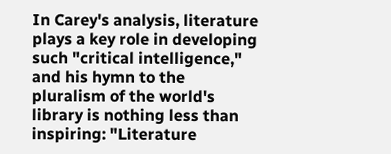In Carey's analysis, literature plays a key role in developing such "critical intelligence," and his hymn to the pluralism of the world's library is nothing less than inspiring: "Literature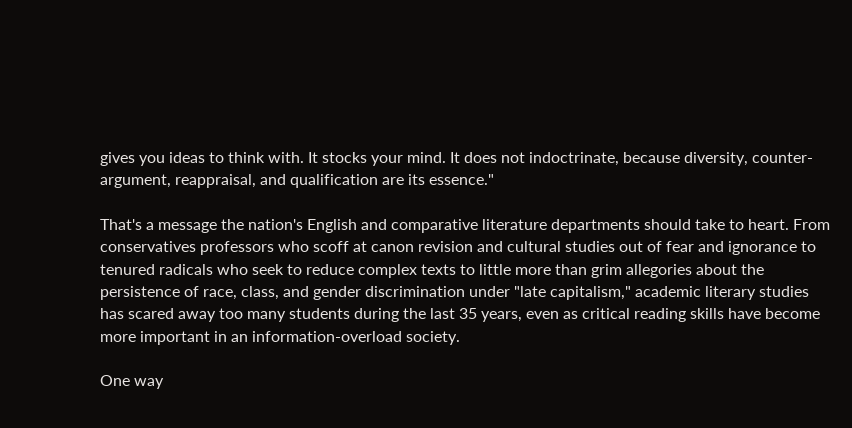gives you ideas to think with. It stocks your mind. It does not indoctrinate, because diversity, counter-argument, reappraisal, and qualification are its essence."

That's a message the nation's English and comparative literature departments should take to heart. From conservatives professors who scoff at canon revision and cultural studies out of fear and ignorance to tenured radicals who seek to reduce complex texts to little more than grim allegories about the persistence of race, class, and gender discrimination under "late capitalism," academic literary studies has scared away too many students during the last 35 years, even as critical reading skills have become more important in an information-overload society.

One way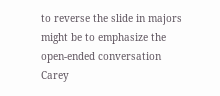to reverse the slide in majors might be to emphasize the open-ended conversation Carey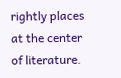rightly places at the center of literature.